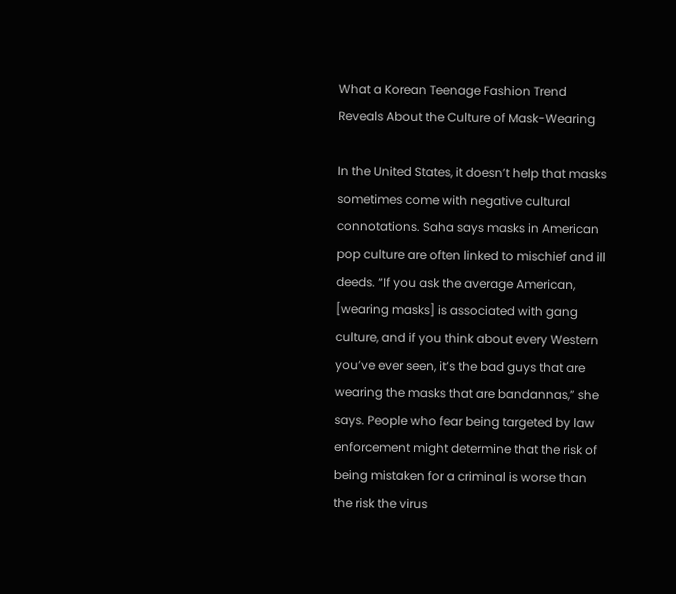What a Korean Teenage Fashion Trend Reveals About the Culture of Mask-Wearing

In the United States, it doesn’t help that masks sometimes come with negative cultural connotations. Saha says masks in American pop culture are often linked to mischief and ill deeds. “If you ask the average American, [wearing masks] is associated with gang culture, and if you think about every Western you’ve ever seen, it’s the bad guys that are wearing the masks that are bandannas,” she says. People who fear being targeted by law enforcement might determine that the risk of being mistaken for a criminal is worse than the risk the virus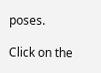poses.

Click on the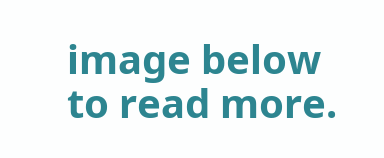image below to read more.